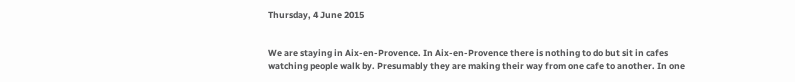Thursday, 4 June 2015


We are staying in Aix-en-Provence. In Aix-en-Provence there is nothing to do but sit in cafes watching people walk by. Presumably they are making their way from one cafe to another. In one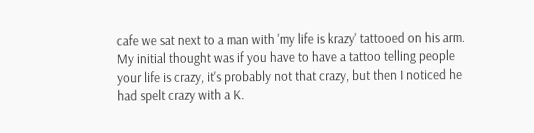cafe we sat next to a man with 'my life is krazy' tattooed on his arm. My initial thought was if you have to have a tattoo telling people your life is crazy, it's probably not that crazy, but then I noticed he had spelt crazy with a K.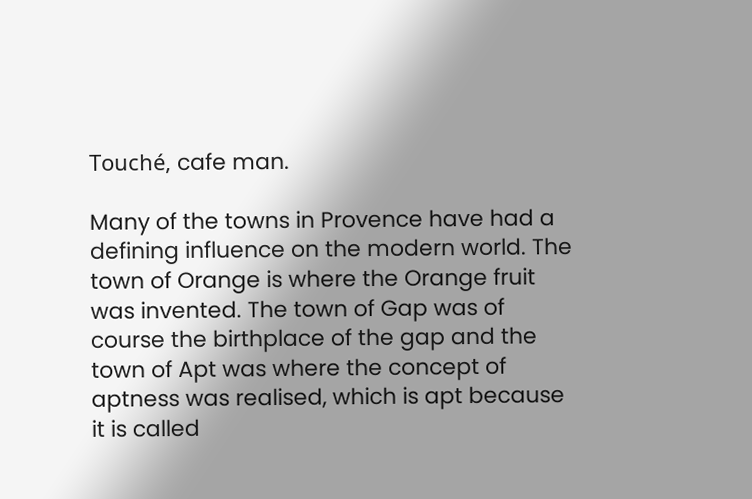Touché, cafe man.

Many of the towns in Provence have had a defining influence on the modern world. The town of Orange is where the Orange fruit was invented. The town of Gap was of course the birthplace of the gap and the town of Apt was where the concept of aptness was realised, which is apt because it is called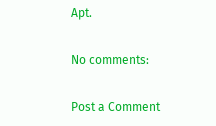Apt.

No comments:

Post a Comment